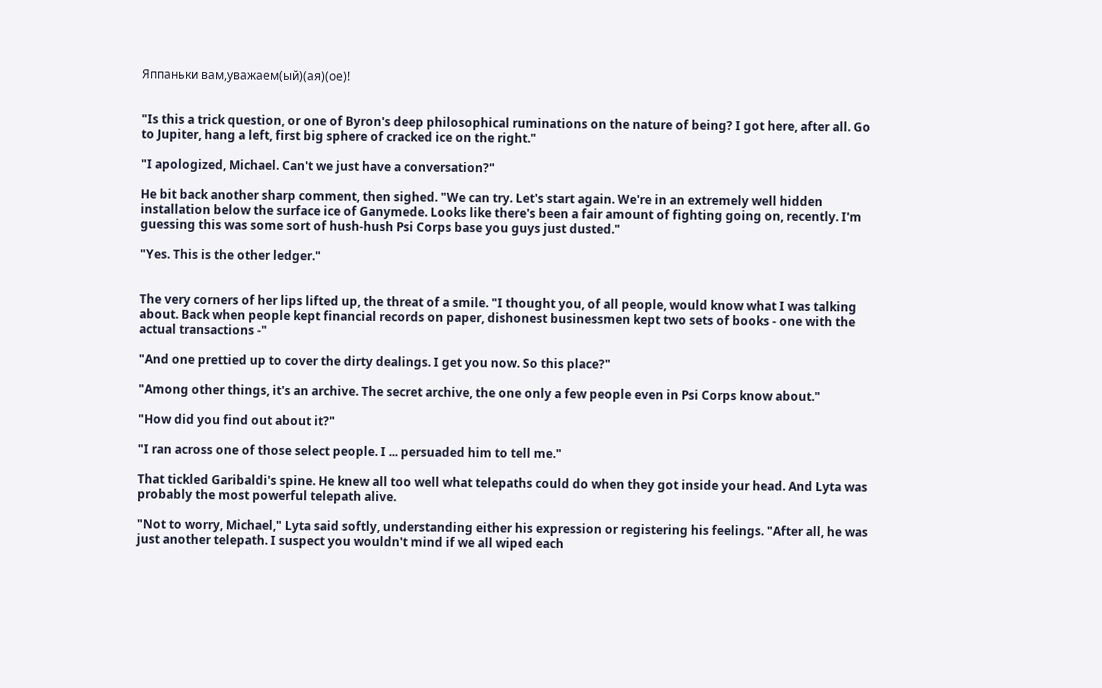Яппаньки вам,уважаем(ый)(ая)(ое)!


"Is this a trick question, or one of Byron's deep philosophical ruminations on the nature of being? I got here, after all. Go to Jupiter, hang a left, first big sphere of cracked ice on the right."

"I apologized, Michael. Can't we just have a conversation?"

He bit back another sharp comment, then sighed. "We can try. Let's start again. We're in an extremely well hidden installation below the surface ice of Ganymede. Looks like there's been a fair amount of fighting going on, recently. I'm guessing this was some sort of hush-hush Psi Corps base you guys just dusted."

"Yes. This is the other ledger."


The very corners of her lips lifted up, the threat of a smile. "I thought you, of all people, would know what I was talking about. Back when people kept financial records on paper, dishonest businessmen kept two sets of books - one with the actual transactions -"

"And one prettied up to cover the dirty dealings. I get you now. So this place?"

"Among other things, it's an archive. The secret archive, the one only a few people even in Psi Corps know about."

"How did you find out about it?"

"I ran across one of those select people. I ... persuaded him to tell me."

That tickled Garibaldi's spine. He knew all too well what telepaths could do when they got inside your head. And Lyta was probably the most powerful telepath alive.

"Not to worry, Michael," Lyta said softly, understanding either his expression or registering his feelings. "After all, he was just another telepath. I suspect you wouldn't mind if we all wiped each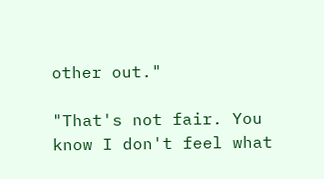other out."

"That's not fair. You know I don't feel what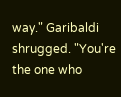way." Garibaldi shrugged. "You're the one who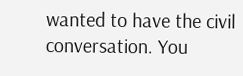wanted to have the civil conversation. You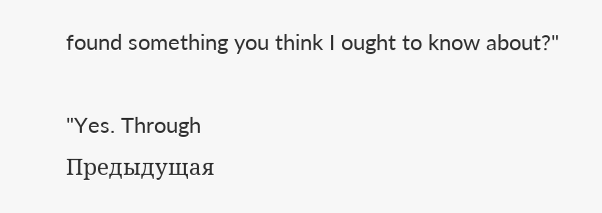found something you think I ought to know about?"

"Yes. Through
Предыдущая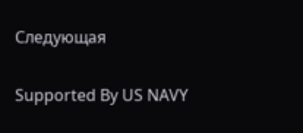Следующая

Supported By US NAVY